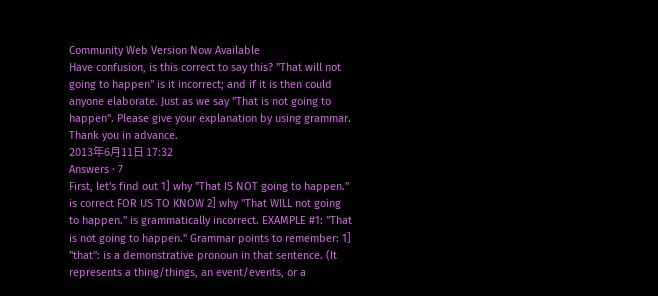Community Web Version Now Available
Have confusion, is this correct to say this? "That will not going to happen" is it incorrect; and if it is then could anyone elaborate. Just as we say "That is not going to happen". Please give your explanation by using grammar. Thank you in advance.
2013年6月11日 17:32
Answers · 7
First, let's find out 1] why "That IS NOT going to happen." is correct FOR US TO KNOW 2] why "That WILL not going to happen." is grammatically incorrect. EXAMPLE #1: "That is not going to happen." Grammar points to remember: 1] "that": is a demonstrative pronoun in that sentence. (It represents a thing/things, an event/events, or a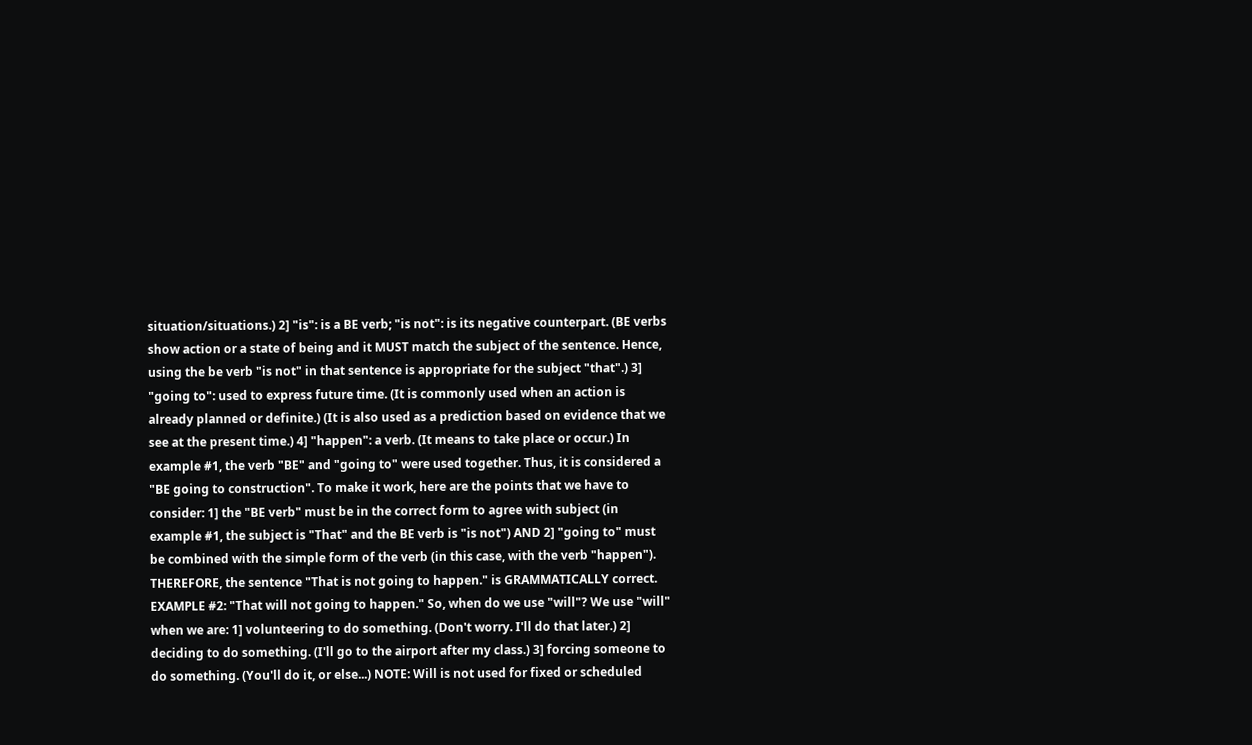situation/situations.) 2] "is": is a BE verb; "is not": is its negative counterpart. (BE verbs show action or a state of being and it MUST match the subject of the sentence. Hence, using the be verb "is not" in that sentence is appropriate for the subject "that".) 3] "going to": used to express future time. (It is commonly used when an action is already planned or definite.) (It is also used as a prediction based on evidence that we see at the present time.) 4] "happen": a verb. (It means to take place or occur.) In example #1, the verb "BE" and "going to" were used together. Thus, it is considered a "BE going to construction". To make it work, here are the points that we have to consider: 1] the "BE verb" must be in the correct form to agree with subject (in example #1, the subject is "That" and the BE verb is "is not") AND 2] "going to" must be combined with the simple form of the verb (in this case, with the verb "happen"). THEREFORE, the sentence "That is not going to happen." is GRAMMATICALLY correct. EXAMPLE #2: "That will not going to happen." So, when do we use "will"? We use "will" when we are: 1] volunteering to do something. (Don't worry. I'll do that later.) 2] deciding to do something. (I'll go to the airport after my class.) 3] forcing someone to do something. (You'll do it, or else...) NOTE: Will is not used for fixed or scheduled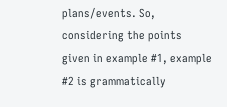plans/events. So, considering the points given in example #1, example #2 is grammatically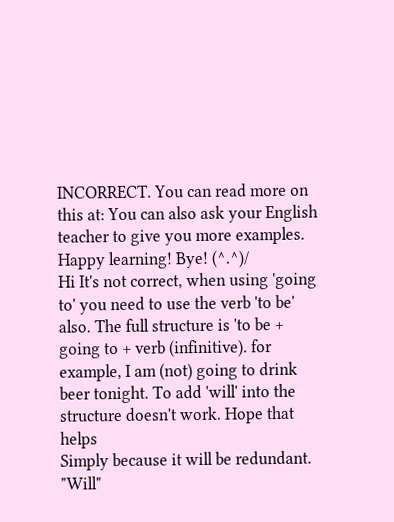INCORRECT. You can read more on this at: You can also ask your English teacher to give you more examples. Happy learning! Bye! (^.^)/
Hi It's not correct, when using 'going to' you need to use the verb 'to be' also. The full structure is 'to be + going to + verb (infinitive). for example, I am (not) going to drink beer tonight. To add 'will' into the structure doesn't work. Hope that helps
Simply because it will be redundant. "Will"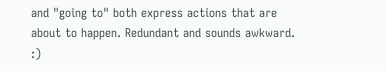and "going to" both express actions that are about to happen. Redundant and sounds awkward. :)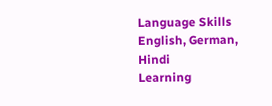Language Skills
English, German, Hindi
Learning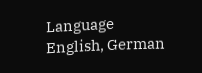Language
English, German